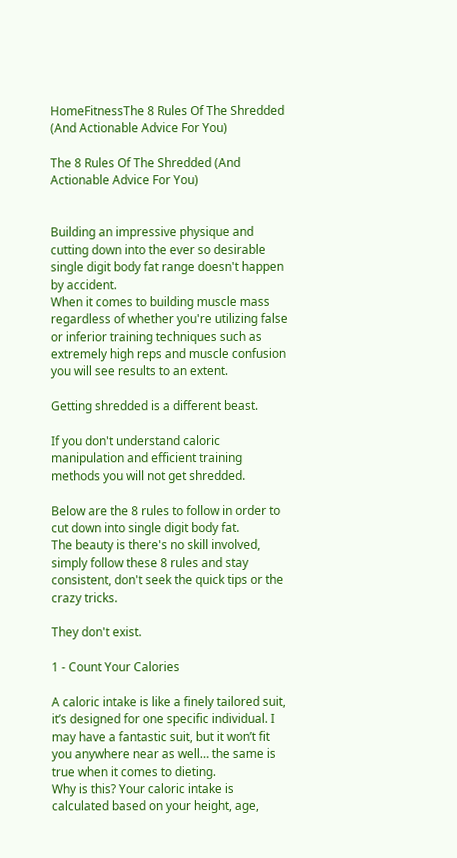HomeFitnessThe 8 Rules Of The Shredded (And Actionable Advice For You)

The 8 Rules Of The Shredded (And Actionable Advice For You)


Building an impressive physique and cutting down into the ever so desirable single digit body fat range doesn't happen by accident.
When it comes to building muscle mass regardless of whether you're utilizing false or inferior training techniques such as extremely high reps and muscle confusion you will see results to an extent.

Getting shredded is a different beast.

If you don't understand caloric manipulation and efficient training methods you will not get shredded.

Below are the 8 rules to follow in order to cut down into single digit body fat.
The beauty is there's no skill involved, simply follow these 8 rules and stay consistent, don't seek the quick tips or the crazy tricks.

They don't exist.

1 - Count Your Calories

A caloric intake is like a finely tailored suit, it’s designed for one specific individual. I may have a fantastic suit, but it won’t fit you anywhere near as well… the same is true when it comes to dieting.
Why is this? Your caloric intake is calculated based on your height, age,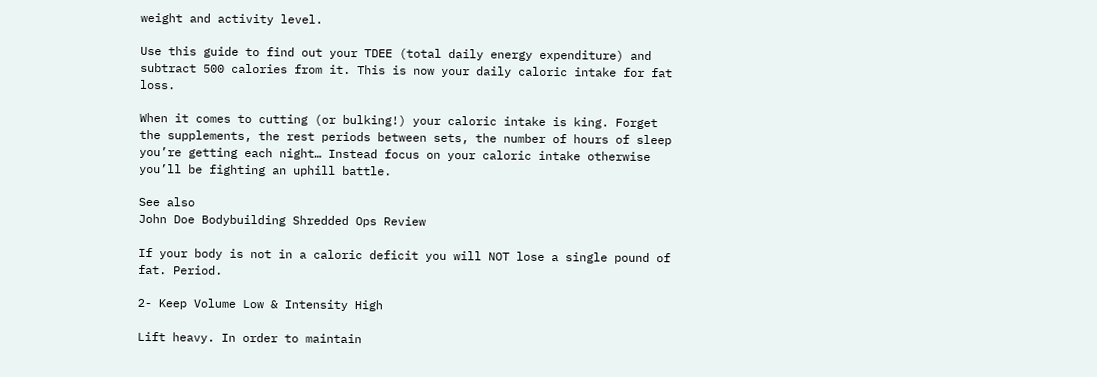weight and activity level.

Use this guide to find out your TDEE (total daily energy expenditure) and subtract 500 calories from it. This is now your daily caloric intake for fat loss.

When it comes to cutting (or bulking!) your caloric intake is king. Forget the supplements, the rest periods between sets, the number of hours of sleep you’re getting each night… Instead focus on your caloric intake otherwise you’ll be fighting an uphill battle.

See also
John Doe Bodybuilding Shredded Ops Review

If your body is not in a caloric deficit you will NOT lose a single pound of fat. Period.

2- Keep Volume Low & Intensity High

Lift heavy. In order to maintain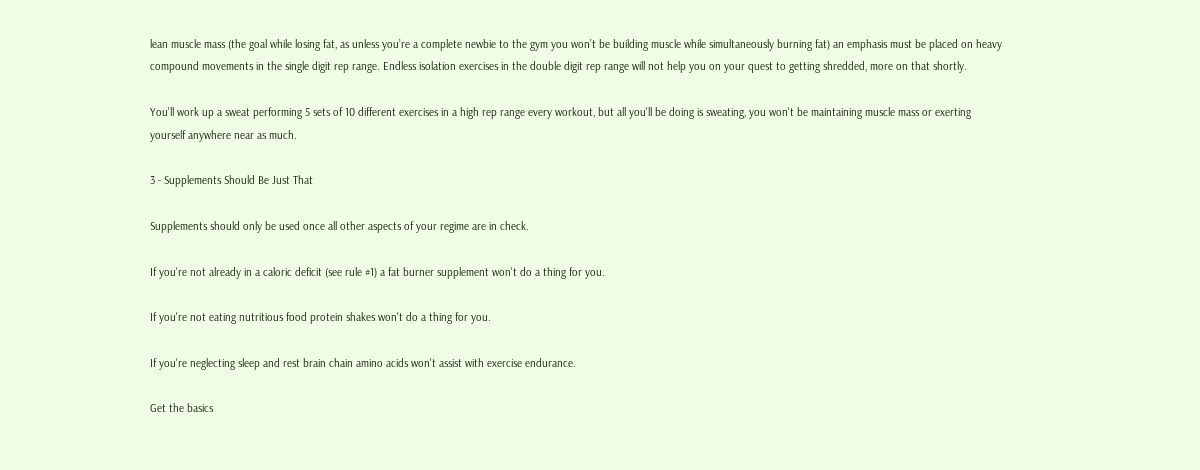lean muscle mass (the goal while losing fat, as unless you’re a complete newbie to the gym you won’t be building muscle while simultaneously burning fat) an emphasis must be placed on heavy compound movements in the single digit rep range. Endless isolation exercises in the double digit rep range will not help you on your quest to getting shredded, more on that shortly.

You'll work up a sweat performing 5 sets of 10 different exercises in a high rep range every workout, but all you'll be doing is sweating, you won't be maintaining muscle mass or exerting yourself anywhere near as much.

3 - Supplements Should Be Just That

Supplements should only be used once all other aspects of your regime are in check.

If you're not already in a caloric deficit (see rule #1) a fat burner supplement won't do a thing for you.

If you're not eating nutritious food protein shakes won't do a thing for you.

If you're neglecting sleep and rest brain chain amino acids won't assist with exercise endurance.

Get the basics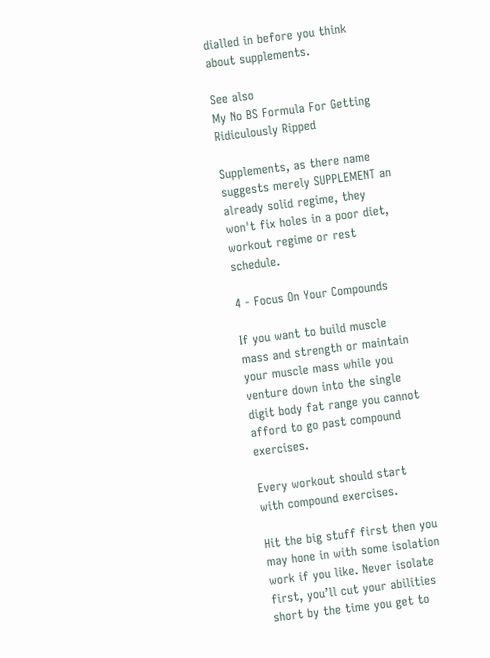dialled in before you think about supplements.

See also
My No BS Formula For Getting Ridiculously Ripped

Supplements, as there name suggests merely SUPPLEMENT an already solid regime, they won't fix holes in a poor diet, workout regime or rest schedule.

4 - Focus On Your Compounds

If you want to build muscle mass and strength or maintain your muscle mass while you venture down into the single digit body fat range you cannot afford to go past compound exercises.

Every workout should start with compound exercises.

Hit the big stuff first then you may hone in with some isolation work if you like. Never isolate first, you’ll cut your abilities short by the time you get to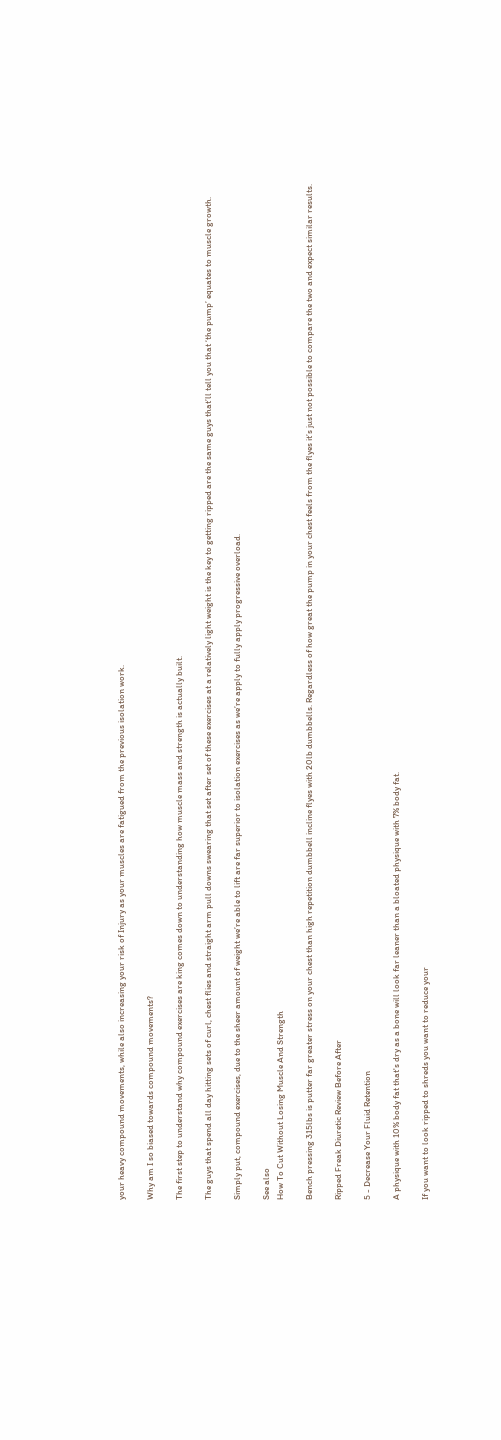your heavy compound movements, while also increasing your risk of Injury as your muscles are fatigued from the previous isolation work.

Why am I so biased towards compound movements?

The first step to understand why compound exercises are king comes down to understanding how muscle mass and strength is actually built.

The guys that spend all day hitting sets of curl, chest flies and straight arm pull downs swearing that set after set of these exercises at a relatively light weight is the key to getting ripped are the same guys that’ll tell you that ‘the pump’ equates to muscle growth.

Simply put, compound exercises, due to the sheer amount of weight we’re able to lift are far superior to isolation exercises as we’re apply to fully apply progressive overload.

See also
How To Cut Without Losing Muscle And Strength

Bench pressing 315lbs is putter far greater stress on your chest than high repetition dumbbell incline flyes with 20lb dumbbells. Regardless of how great the pump in your chest feels from the flyes it’s just not possible to compare the two and expect similar results.

Ripped Freak Diuretic Review Before After

5 - Decrease Your Fluid Retention

A physique with 10% body fat that's dry as a bone will look far leaner than a bloated physique with 7% body fat.

If you want to look ripped to shreds you want to reduce your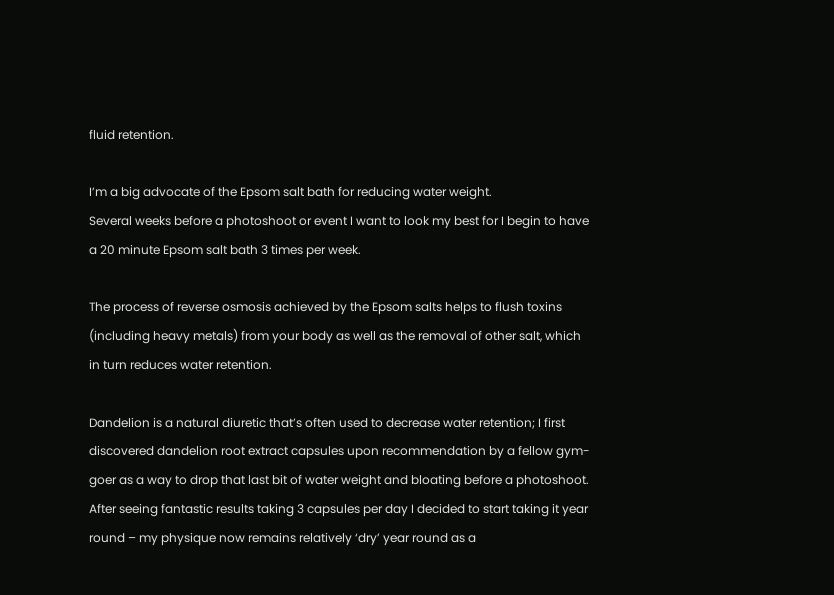fluid retention.

I’m a big advocate of the Epsom salt bath for reducing water weight.
Several weeks before a photoshoot or event I want to look my best for I begin to have a 20 minute Epsom salt bath 3 times per week.

The process of reverse osmosis achieved by the Epsom salts helps to flush toxins (including heavy metals) from your body as well as the removal of other salt, which in turn reduces water retention.

Dandelion is a natural diuretic that’s often used to decrease water retention; I first discovered dandelion root extract capsules upon recommendation by a fellow gym-goer as a way to drop that last bit of water weight and bloating before a photoshoot. After seeing fantastic results taking 3 capsules per day I decided to start taking it year round – my physique now remains relatively ‘dry’ year round as a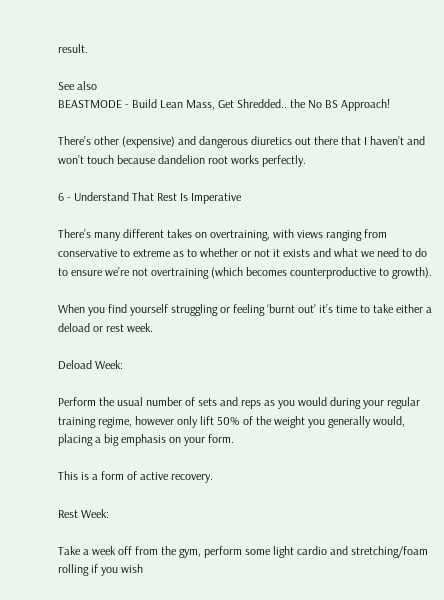result.

See also
BEASTMODE - Build Lean Mass, Get Shredded.. the No BS Approach!

There’s other (expensive) and dangerous diuretics out there that I haven’t and won’t touch because dandelion root works perfectly.

6 - Understand That Rest Is Imperative

There’s many different takes on overtraining, with views ranging from conservative to extreme as to whether or not it exists and what we need to do to ensure we’re not overtraining (which becomes counterproductive to growth).

When you find yourself struggling or feeling ‘burnt out’ it’s time to take either a deload or rest week.

Deload Week:

Perform the usual number of sets and reps as you would during your regular training regime, however only lift 50% of the weight you generally would, placing a big emphasis on your form.

This is a form of active recovery.

Rest Week:

Take a week off from the gym, perform some light cardio and stretching/foam rolling if you wish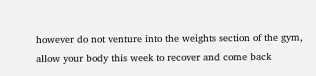however do not venture into the weights section of the gym, allow your body this week to recover and come back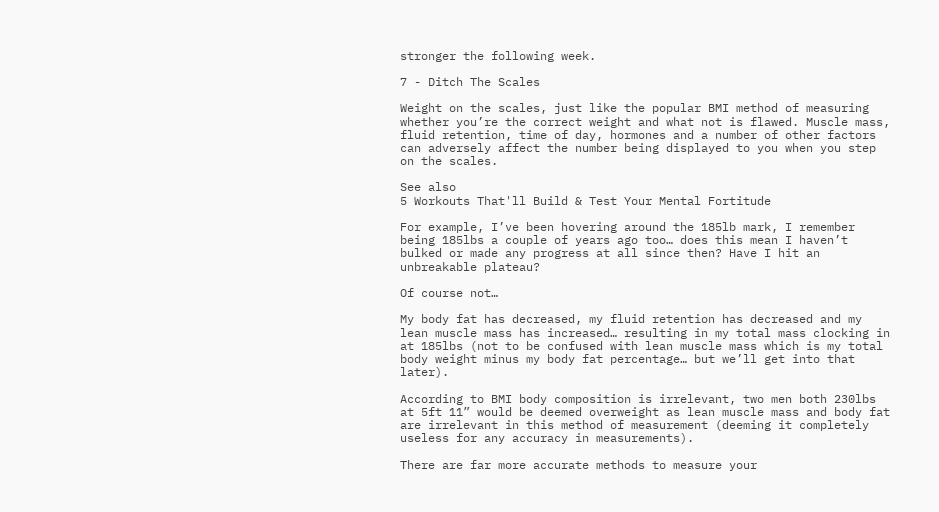stronger the following week.

7 - Ditch The Scales

Weight on the scales, just like the popular BMI method of measuring whether you’re the correct weight and what not is flawed. Muscle mass, fluid retention, time of day, hormones and a number of other factors can adversely affect the number being displayed to you when you step on the scales.

See also
5 Workouts That'll Build & Test Your Mental Fortitude

For example, I’ve been hovering around the 185lb mark, I remember being 185lbs a couple of years ago too… does this mean I haven’t bulked or made any progress at all since then? Have I hit an unbreakable plateau?

Of course not…

My body fat has decreased, my fluid retention has decreased and my lean muscle mass has increased… resulting in my total mass clocking in at 185lbs (not to be confused with lean muscle mass which is my total body weight minus my body fat percentage… but we’ll get into that later).

According to BMI body composition is irrelevant, two men both 230lbs at 5ft 11” would be deemed overweight as lean muscle mass and body fat are irrelevant in this method of measurement (deeming it completely useless for any accuracy in measurements).

There are far more accurate methods to measure your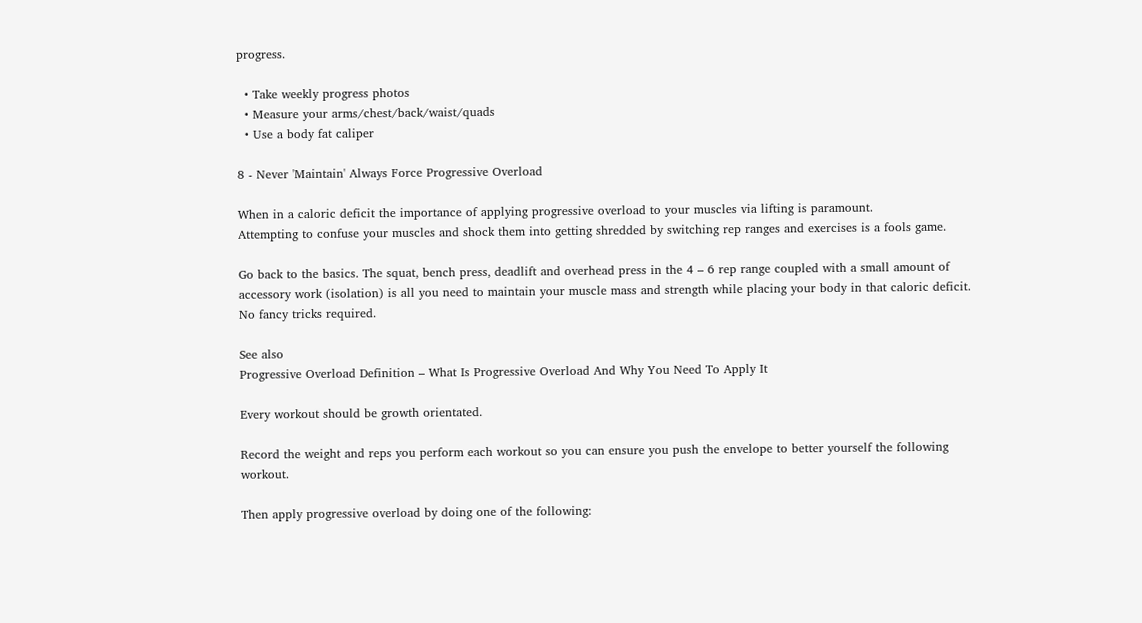progress.

  • Take weekly progress photos
  • Measure your arms/chest/back/waist/quads
  • Use a body fat caliper

8 - Never 'Maintain' Always Force Progressive Overload

When in a caloric deficit the importance of applying progressive overload to your muscles via lifting is paramount.
Attempting to confuse your muscles and shock them into getting shredded by switching rep ranges and exercises is a fools game.

Go back to the basics. The squat, bench press, deadlift and overhead press in the 4 – 6 rep range coupled with a small amount of accessory work (isolation) is all you need to maintain your muscle mass and strength while placing your body in that caloric deficit. No fancy tricks required.

See also
Progressive Overload Definition – What Is Progressive Overload And Why You Need To Apply It

Every workout should be growth orientated.

Record the weight and reps you perform each workout so you can ensure you push the envelope to better yourself the following workout.

Then apply progressive overload by doing one of the following: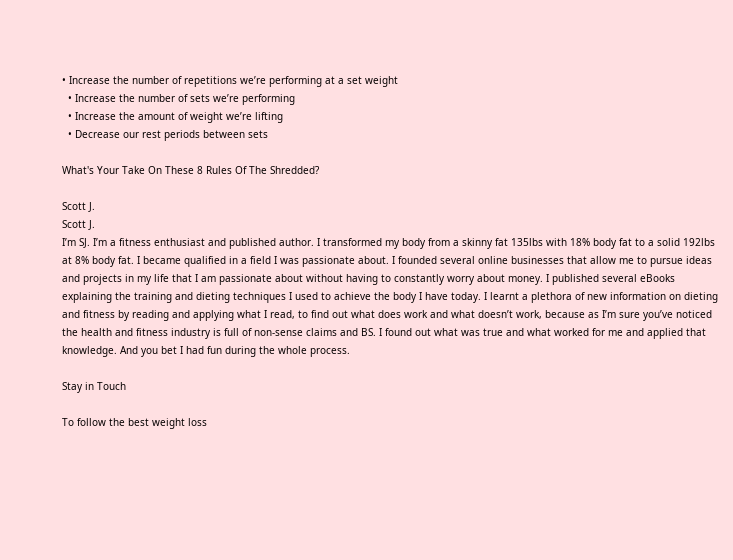• Increase the number of repetitions we’re performing at a set weight
  • Increase the number of sets we’re performing
  • Increase the amount of weight we’re lifting
  • Decrease our rest periods between sets

What's Your Take On These 8 Rules Of The Shredded?

Scott J.
Scott J.
I’m SJ. I’m a fitness enthusiast and published author. I transformed my body from a skinny fat 135lbs with 18% body fat to a solid 192lbs at 8% body fat. I became qualified in a field I was passionate about. I founded several online businesses that allow me to pursue ideas and projects in my life that I am passionate about without having to constantly worry about money. I published several eBooks explaining the training and dieting techniques I used to achieve the body I have today. I learnt a plethora of new information on dieting and fitness by reading and applying what I read, to find out what does work and what doesn’t work, because as I’m sure you’ve noticed the health and fitness industry is full of non-sense claims and BS. I found out what was true and what worked for me and applied that knowledge. And you bet I had fun during the whole process.

Stay in Touch

To follow the best weight loss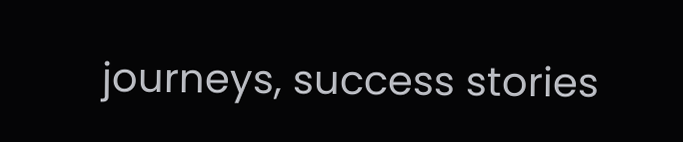journeys, success stories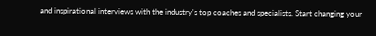and inspirational interviews with the industry's top coaches and specialists. Start changing your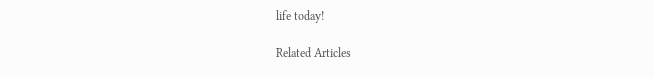life today!

Related Articles